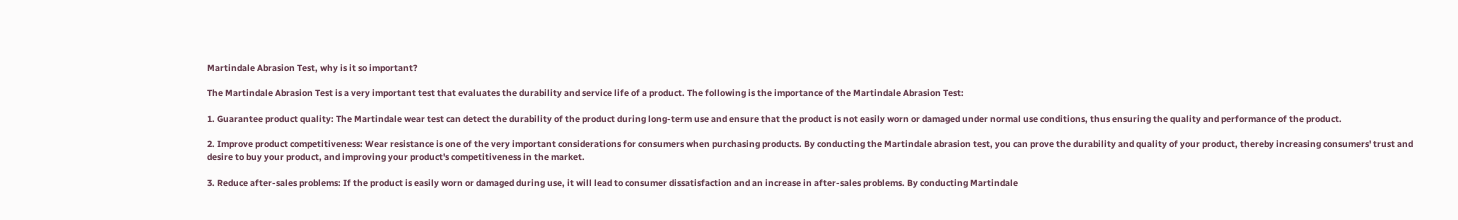Martindale Abrasion Test, why is it so important?

The Martindale Abrasion Test is a very important test that evaluates the durability and service life of a product. The following is the importance of the Martindale Abrasion Test:

1. Guarantee product quality: The Martindale wear test can detect the durability of the product during long-term use and ensure that the product is not easily worn or damaged under normal use conditions, thus ensuring the quality and performance of the product.

2. Improve product competitiveness: Wear resistance is one of the very important considerations for consumers when purchasing products. By conducting the Martindale abrasion test, you can prove the durability and quality of your product, thereby increasing consumers' trust and desire to buy your product, and improving your product's competitiveness in the market.

3. Reduce after-sales problems: If the product is easily worn or damaged during use, it will lead to consumer dissatisfaction and an increase in after-sales problems. By conducting Martindale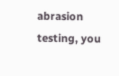abrasion testing, you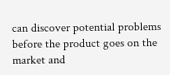can discover potential problems before the product goes on the market and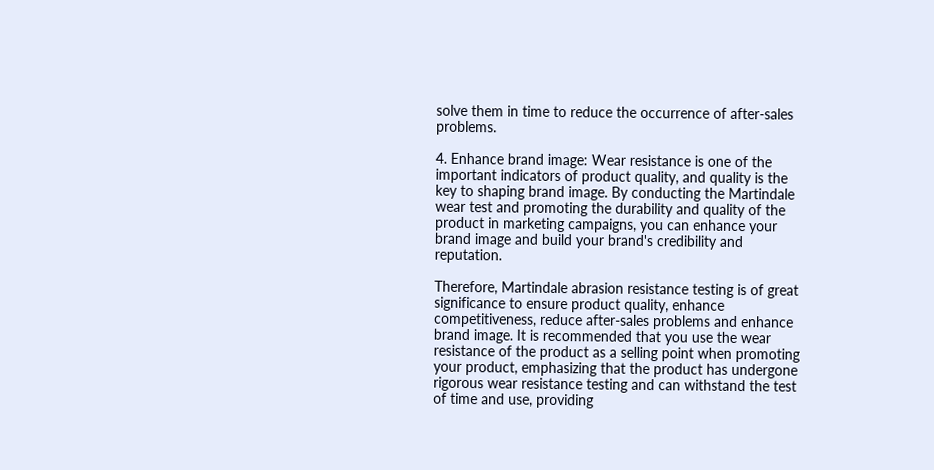solve them in time to reduce the occurrence of after-sales problems.

4. Enhance brand image: Wear resistance is one of the important indicators of product quality, and quality is the key to shaping brand image. By conducting the Martindale wear test and promoting the durability and quality of the product in marketing campaigns, you can enhance your brand image and build your brand's credibility and reputation.

Therefore, Martindale abrasion resistance testing is of great significance to ensure product quality, enhance competitiveness, reduce after-sales problems and enhance brand image. It is recommended that you use the wear resistance of the product as a selling point when promoting your product, emphasizing that the product has undergone rigorous wear resistance testing and can withstand the test of time and use, providing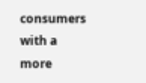consumers with a more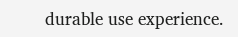durable use experience.